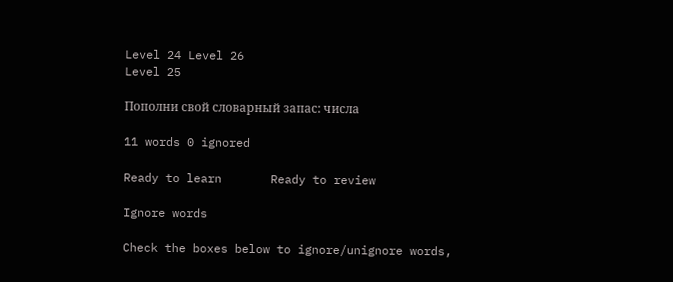Level 24 Level 26
Level 25

Пополни свой словарный запас: числа

11 words 0 ignored

Ready to learn       Ready to review

Ignore words

Check the boxes below to ignore/unignore words,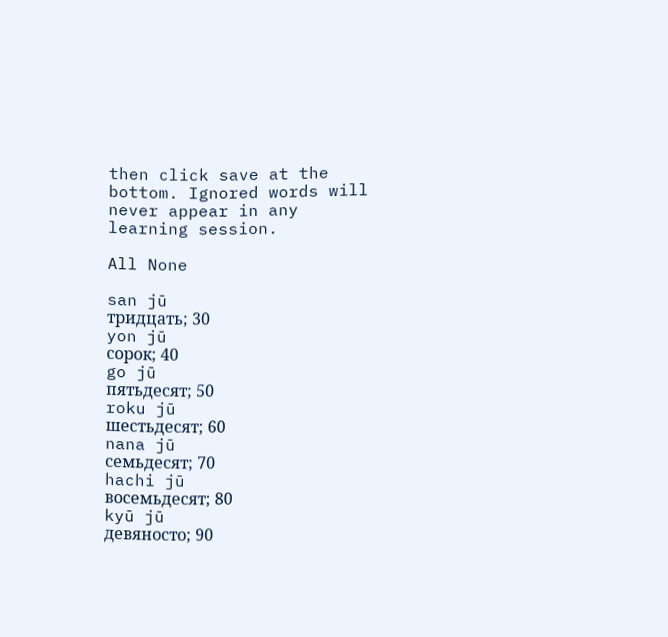then click save at the bottom. Ignored words will never appear in any learning session.

All None

san jū
тридцать; 30
yon jū
сорок; 40
go jū
пятьдесят; 50
roku jū
шестьдесят; 60
nana jū
семьдесят; 70
hachi jū
восемьдесят; 80
kyū jū
девяносто; 90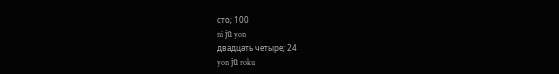сто; 100
ni jū yon
двадцать четыре; 24
yon jū roku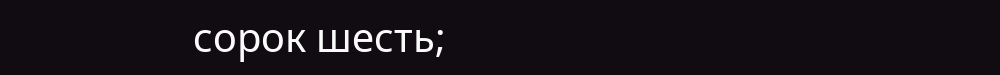сорок шесть;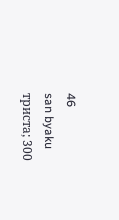46
san byaku
триста; 300